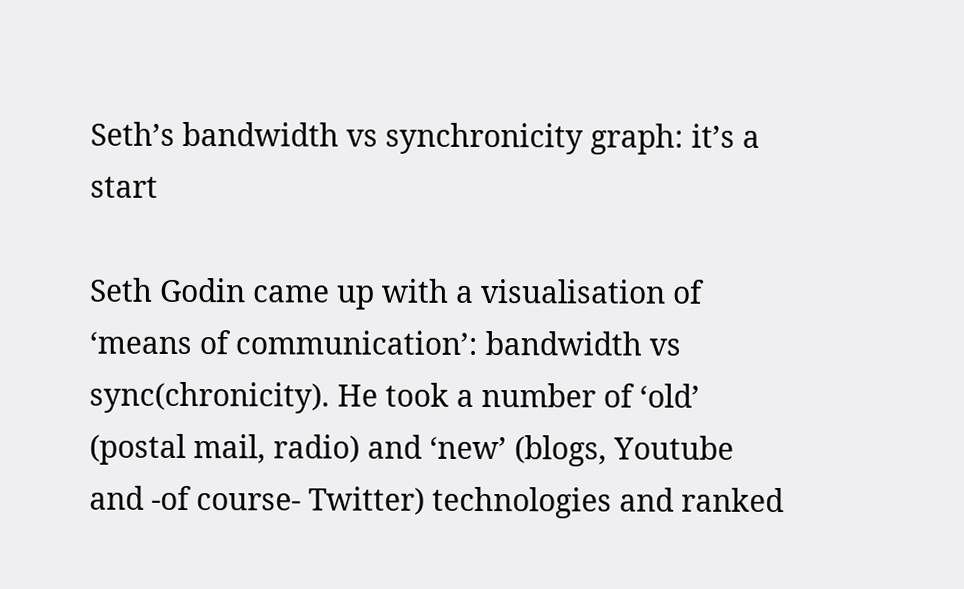Seth’s bandwidth vs synchronicity graph: it’s a start

Seth Godin came up with a visualisation of ‘means of communication’: bandwidth vs sync(chronicity). He took a number of ‘old’ (postal mail, radio) and ‘new’ (blogs, Youtube and -of course- Twitter) technologies and ranked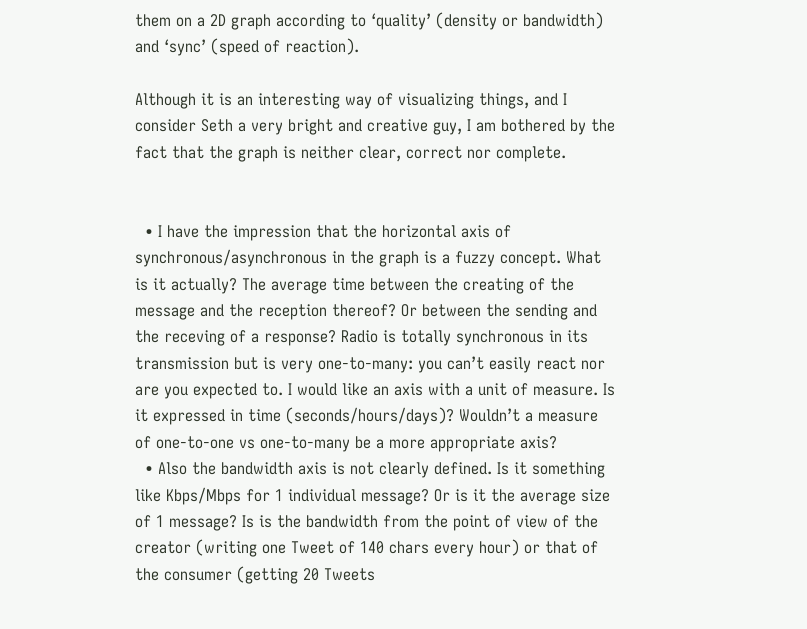them on a 2D graph according to ‘quality’ (density or bandwidth) and ‘sync’ (speed of reaction).

Although it is an interesting way of visualizing things, and I consider Seth a very bright and creative guy, I am bothered by the fact that the graph is neither clear, correct nor complete.


  • I have the impression that the horizontal axis of synchronous/asynchronous in the graph is a fuzzy concept. What is it actually? The average time between the creating of the message and the reception thereof? Or between the sending and the receving of a response? Radio is totally synchronous in its transmission but is very one-to-many: you can’t easily react nor are you expected to. I would like an axis with a unit of measure. Is it expressed in time (seconds/hours/days)? Wouldn’t a measure of one-to-one vs one-to-many be a more appropriate axis?
  • Also the bandwidth axis is not clearly defined. Is it something like Kbps/Mbps for 1 individual message? Or is it the average size of 1 message? Is is the bandwidth from the point of view of the creator (writing one Tweet of 140 chars every hour) or that of the consumer (getting 20 Tweets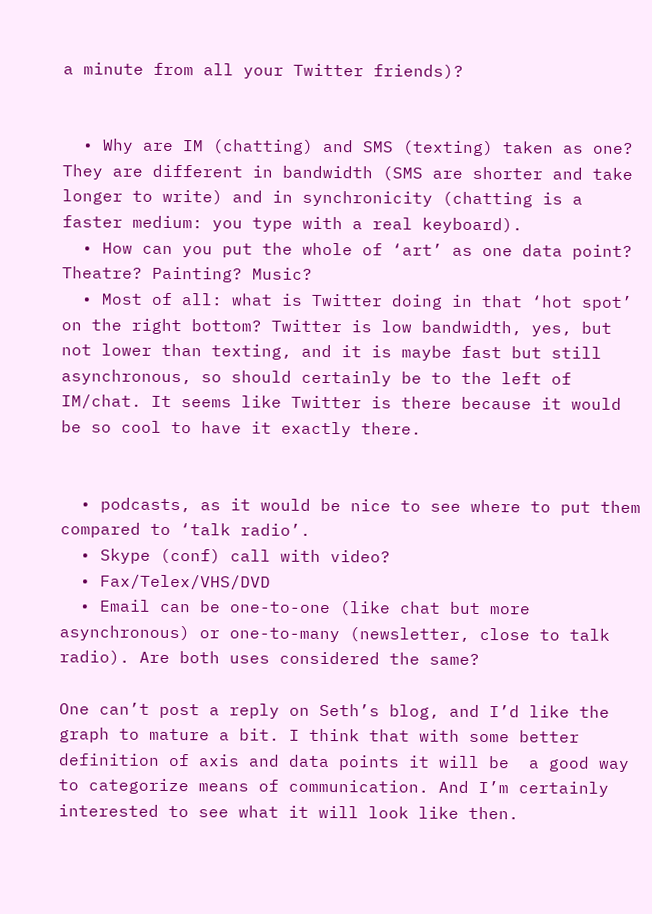a minute from all your Twitter friends)?


  • Why are IM (chatting) and SMS (texting) taken as one? They are different in bandwidth (SMS are shorter and take longer to write) and in synchronicity (chatting is a faster medium: you type with a real keyboard).
  • How can you put the whole of ‘art’ as one data point? Theatre? Painting? Music?
  • Most of all: what is Twitter doing in that ‘hot spot’ on the right bottom? Twitter is low bandwidth, yes, but not lower than texting, and it is maybe fast but still asynchronous, so should certainly be to the left of IM/chat. It seems like Twitter is there because it would be so cool to have it exactly there.


  • podcasts, as it would be nice to see where to put them compared to ‘talk radio’.
  • Skype (conf) call with video?
  • Fax/Telex/VHS/DVD
  • Email can be one-to-one (like chat but more asynchronous) or one-to-many (newsletter, close to talk radio). Are both uses considered the same?

One can’t post a reply on Seth’s blog, and I’d like the graph to mature a bit. I think that with some better definition of axis and data points it will be  a good way to categorize means of communication. And I’m certainly interested to see what it will look like then.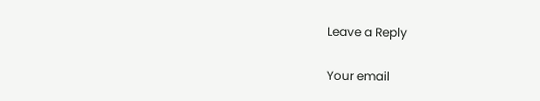Leave a Reply

Your email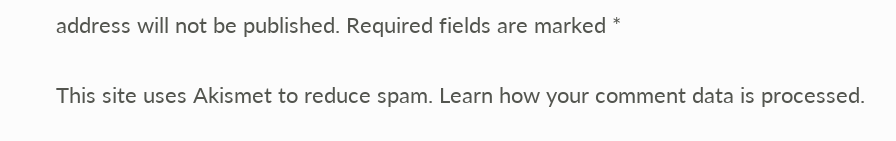address will not be published. Required fields are marked *

This site uses Akismet to reduce spam. Learn how your comment data is processed.